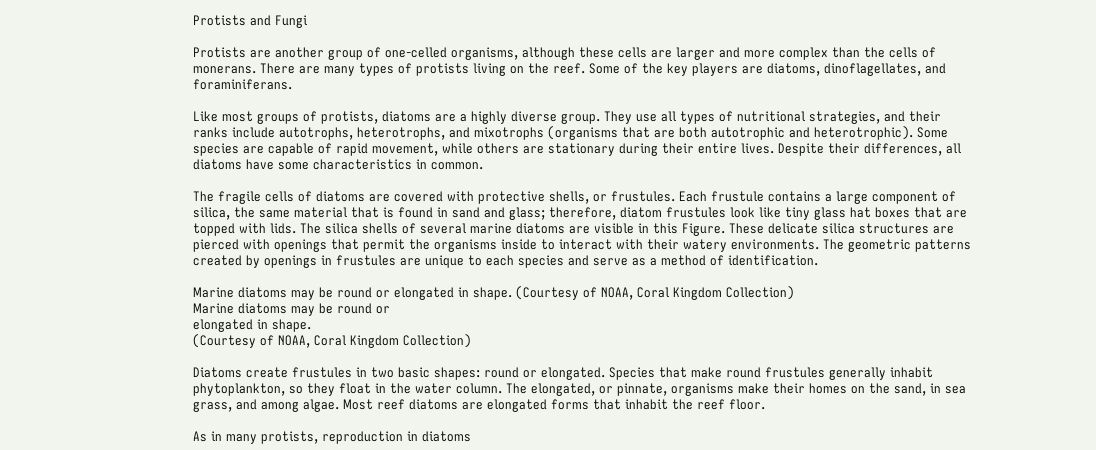Protists and Fungi

Protists are another group of one-celled organisms, although these cells are larger and more complex than the cells of monerans. There are many types of protists living on the reef. Some of the key players are diatoms, dinoflagellates, and foraminiferans.

Like most groups of protists, diatoms are a highly diverse group. They use all types of nutritional strategies, and their ranks include autotrophs, heterotrophs, and mixotrophs (organisms that are both autotrophic and heterotrophic). Some species are capable of rapid movement, while others are stationary during their entire lives. Despite their differences, all diatoms have some characteristics in common.

The fragile cells of diatoms are covered with protective shells, or frustules. Each frustule contains a large component of silica, the same material that is found in sand and glass; therefore, diatom frustules look like tiny glass hat boxes that are topped with lids. The silica shells of several marine diatoms are visible in this Figure. These delicate silica structures are pierced with openings that permit the organisms inside to interact with their watery environments. The geometric patterns created by openings in frustules are unique to each species and serve as a method of identification.

Marine diatoms may be round or elongated in shape. (Courtesy of NOAA, Coral Kingdom Collection)
Marine diatoms may be round or
elongated in shape.
(Courtesy of NOAA, Coral Kingdom Collection)

Diatoms create frustules in two basic shapes: round or elongated. Species that make round frustules generally inhabit phytoplankton, so they float in the water column. The elongated, or pinnate, organisms make their homes on the sand, in sea grass, and among algae. Most reef diatoms are elongated forms that inhabit the reef floor.

As in many protists, reproduction in diatoms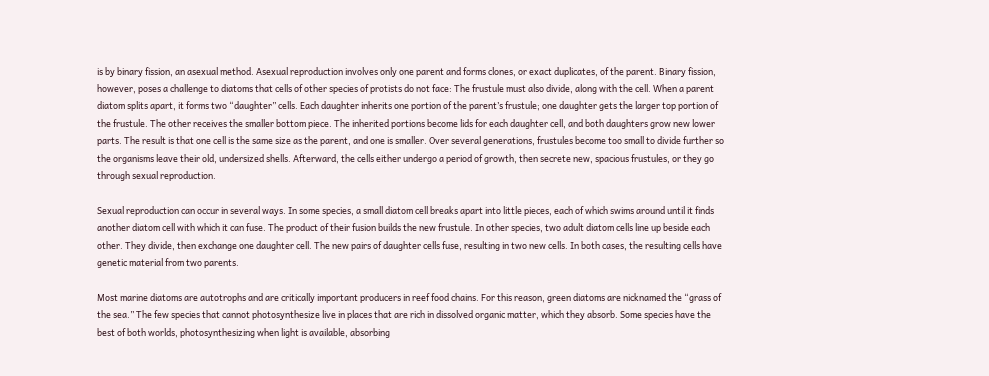is by binary fission, an asexual method. Asexual reproduction involves only one parent and forms clones, or exact duplicates, of the parent. Binary fission, however, poses a challenge to diatoms that cells of other species of protists do not face: The frustule must also divide, along with the cell. When a parent diatom splits apart, it forms two “daughter” cells. Each daughter inherits one portion of the parent’s frustule; one daughter gets the larger top portion of the frustule. The other receives the smaller bottom piece. The inherited portions become lids for each daughter cell, and both daughters grow new lower parts. The result is that one cell is the same size as the parent, and one is smaller. Over several generations, frustules become too small to divide further so the organisms leave their old, undersized shells. Afterward, the cells either undergo a period of growth, then secrete new, spacious frustules, or they go through sexual reproduction.

Sexual reproduction can occur in several ways. In some species, a small diatom cell breaks apart into little pieces, each of which swims around until it finds another diatom cell with which it can fuse. The product of their fusion builds the new frustule. In other species, two adult diatom cells line up beside each other. They divide, then exchange one daughter cell. The new pairs of daughter cells fuse, resulting in two new cells. In both cases, the resulting cells have genetic material from two parents.

Most marine diatoms are autotrophs and are critically important producers in reef food chains. For this reason, green diatoms are nicknamed the “grass of the sea.” The few species that cannot photosynthesize live in places that are rich in dissolved organic matter, which they absorb. Some species have the best of both worlds, photosynthesizing when light is available, absorbing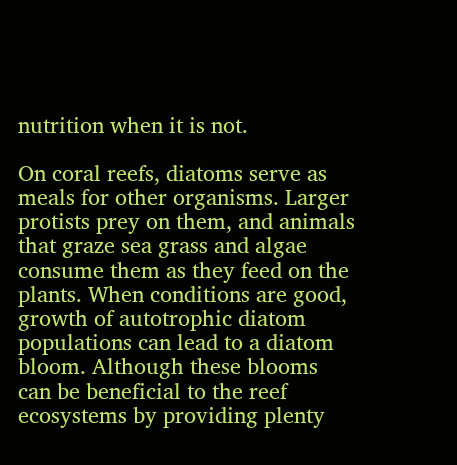nutrition when it is not.

On coral reefs, diatoms serve as meals for other organisms. Larger protists prey on them, and animals that graze sea grass and algae consume them as they feed on the plants. When conditions are good, growth of autotrophic diatom populations can lead to a diatom bloom. Although these blooms can be beneficial to the reef ecosystems by providing plenty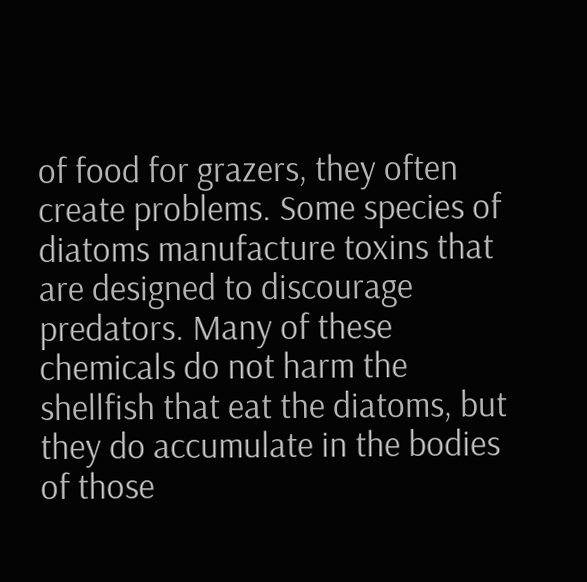of food for grazers, they often create problems. Some species of diatoms manufacture toxins that are designed to discourage predators. Many of these chemicals do not harm the shellfish that eat the diatoms, but they do accumulate in the bodies of those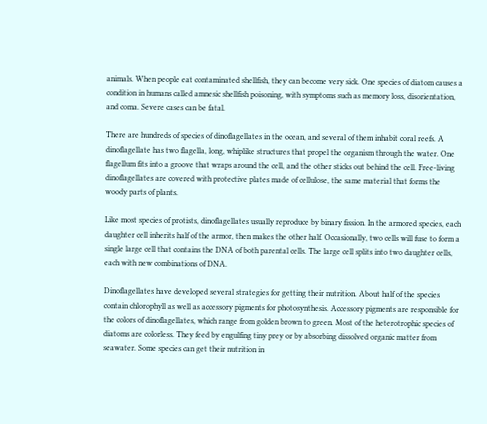animals. When people eat contaminated shellfish, they can become very sick. One species of diatom causes a condition in humans called amnesic shellfish poisoning, with symptoms such as memory loss, disorientation, and coma. Severe cases can be fatal.

There are hundreds of species of dinoflagellates in the ocean, and several of them inhabit coral reefs. A dinoflagellate has two flagella, long, whiplike structures that propel the organism through the water. One flagellum fits into a groove that wraps around the cell, and the other sticks out behind the cell. Free-living dinoflagellates are covered with protective plates made of cellulose, the same material that forms the woody parts of plants.

Like most species of protists, dinoflagellates usually reproduce by binary fission. In the armored species, each daughter cell inherits half of the armor, then makes the other half. Occasionally, two cells will fuse to form a single large cell that contains the DNA of both parental cells. The large cell splits into two daughter cells, each with new combinations of DNA.

Dinoflagellates have developed several strategies for getting their nutrition. About half of the species contain chlorophyll as well as accessory pigments for photosynthesis. Accessory pigments are responsible for the colors of dinoflagellates, which range from golden brown to green. Most of the heterotrophic species of diatoms are colorless. They feed by engulfing tiny prey or by absorbing dissolved organic matter from seawater. Some species can get their nutrition in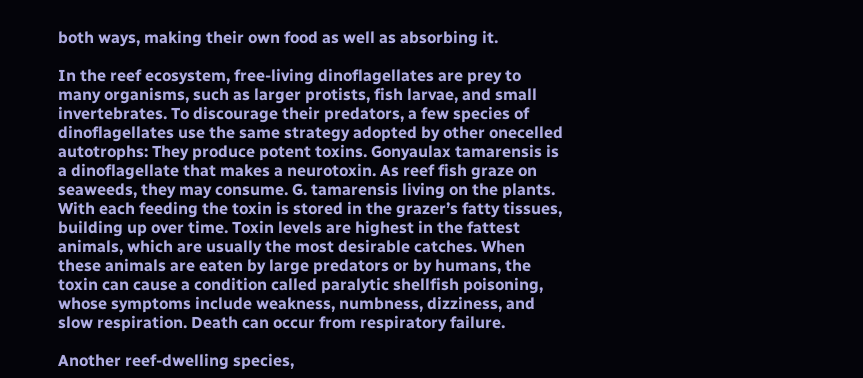both ways, making their own food as well as absorbing it.

In the reef ecosystem, free-living dinoflagellates are prey to many organisms, such as larger protists, fish larvae, and small invertebrates. To discourage their predators, a few species of dinoflagellates use the same strategy adopted by other onecelled autotrophs: They produce potent toxins. Gonyaulax tamarensis is a dinoflagellate that makes a neurotoxin. As reef fish graze on seaweeds, they may consume. G. tamarensis living on the plants. With each feeding the toxin is stored in the grazer’s fatty tissues, building up over time. Toxin levels are highest in the fattest animals, which are usually the most desirable catches. When these animals are eaten by large predators or by humans, the toxin can cause a condition called paralytic shellfish poisoning, whose symptoms include weakness, numbness, dizziness, and slow respiration. Death can occur from respiratory failure.

Another reef-dwelling species,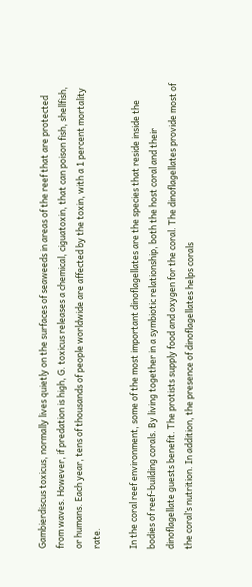Gambierdiscus toxicus, normally lives quietly on the surfaces of seaweeds in areas of the reef that are protected from waves. However, if predation is high, G. toxicus releases a chemical, ciguatoxin, that can poison fish, shellfish, or humans. Each year, tens of thousands of people worldwide are affected by the toxin, with a 1 percent mortality rate.

In the coral reef environment, some of the most important dinoflagellates are the species that reside inside the bodies of reef-building corals. By living together in a symbiotic relationship, both the host coral and their dinoflagellate guests benefit. The protists supply food and oxygen for the coral. The dinoflagellates provide most of the coral’s nutrition. In addition, the presence of dinoflagellates helps corals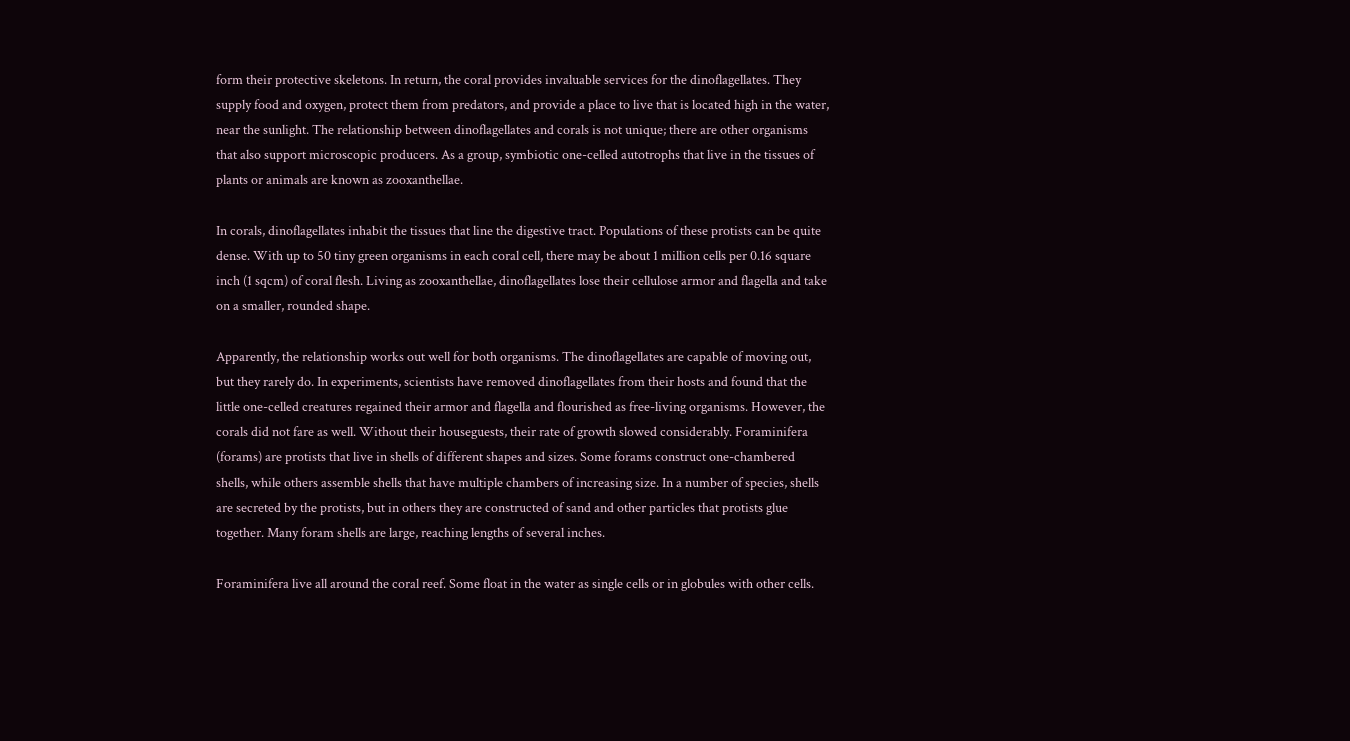form their protective skeletons. In return, the coral provides invaluable services for the dinoflagellates. They supply food and oxygen, protect them from predators, and provide a place to live that is located high in the water, near the sunlight. The relationship between dinoflagellates and corals is not unique; there are other organisms that also support microscopic producers. As a group, symbiotic one-celled autotrophs that live in the tissues of plants or animals are known as zooxanthellae.

In corals, dinoflagellates inhabit the tissues that line the digestive tract. Populations of these protists can be quite dense. With up to 50 tiny green organisms in each coral cell, there may be about 1 million cells per 0.16 square inch (1 sqcm) of coral flesh. Living as zooxanthellae, dinoflagellates lose their cellulose armor and flagella and take on a smaller, rounded shape.

Apparently, the relationship works out well for both organisms. The dinoflagellates are capable of moving out, but they rarely do. In experiments, scientists have removed dinoflagellates from their hosts and found that the little one-celled creatures regained their armor and flagella and flourished as free-living organisms. However, the corals did not fare as well. Without their houseguests, their rate of growth slowed considerably. Foraminifera (forams) are protists that live in shells of different shapes and sizes. Some forams construct one-chambered shells, while others assemble shells that have multiple chambers of increasing size. In a number of species, shells are secreted by the protists, but in others they are constructed of sand and other particles that protists glue together. Many foram shells are large, reaching lengths of several inches.

Foraminifera live all around the coral reef. Some float in the water as single cells or in globules with other cells.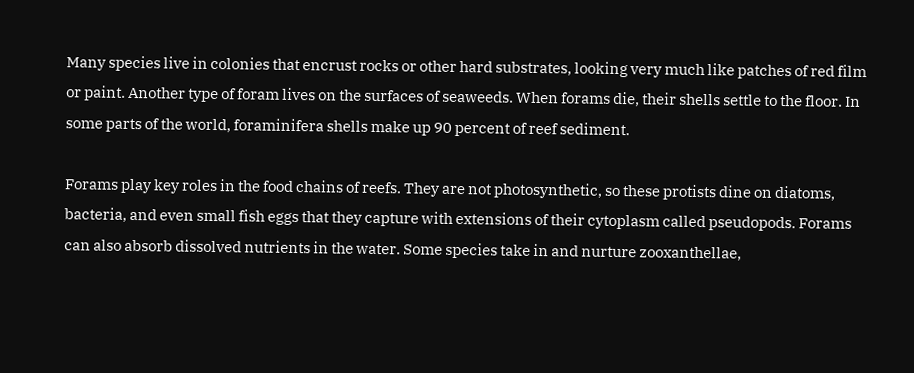Many species live in colonies that encrust rocks or other hard substrates, looking very much like patches of red film or paint. Another type of foram lives on the surfaces of seaweeds. When forams die, their shells settle to the floor. In some parts of the world, foraminifera shells make up 90 percent of reef sediment.

Forams play key roles in the food chains of reefs. They are not photosynthetic, so these protists dine on diatoms, bacteria, and even small fish eggs that they capture with extensions of their cytoplasm called pseudopods. Forams can also absorb dissolved nutrients in the water. Some species take in and nurture zooxanthellae,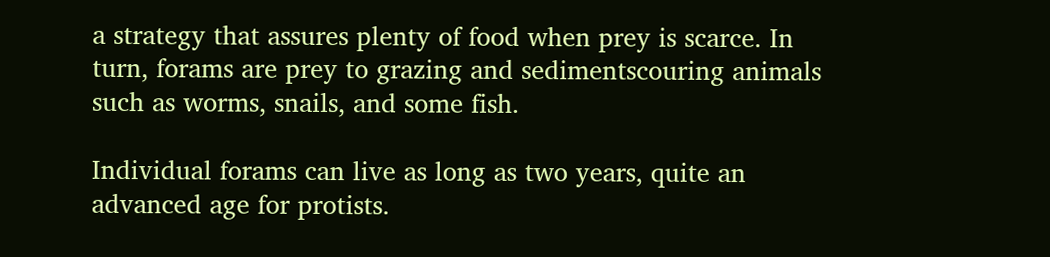a strategy that assures plenty of food when prey is scarce. In turn, forams are prey to grazing and sedimentscouring animals such as worms, snails, and some fish.

Individual forams can live as long as two years, quite an advanced age for protists.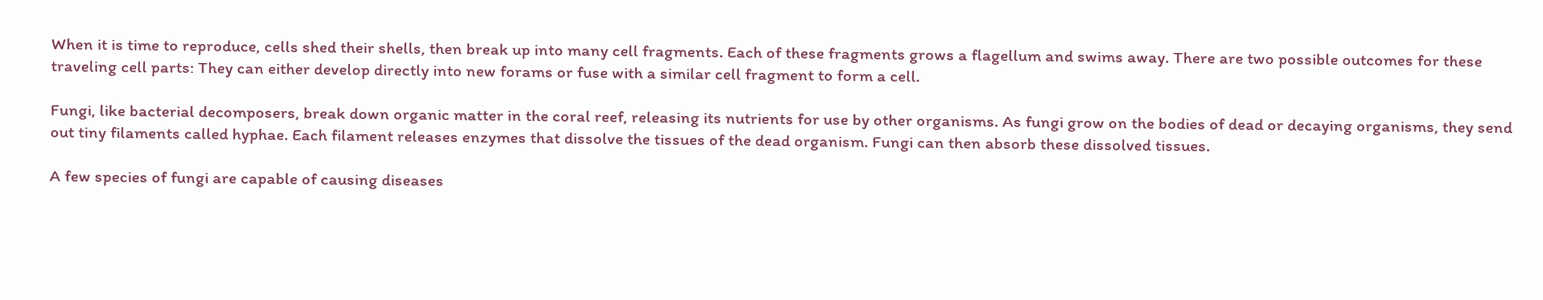When it is time to reproduce, cells shed their shells, then break up into many cell fragments. Each of these fragments grows a flagellum and swims away. There are two possible outcomes for these traveling cell parts: They can either develop directly into new forams or fuse with a similar cell fragment to form a cell.

Fungi, like bacterial decomposers, break down organic matter in the coral reef, releasing its nutrients for use by other organisms. As fungi grow on the bodies of dead or decaying organisms, they send out tiny filaments called hyphae. Each filament releases enzymes that dissolve the tissues of the dead organism. Fungi can then absorb these dissolved tissues.

A few species of fungi are capable of causing diseases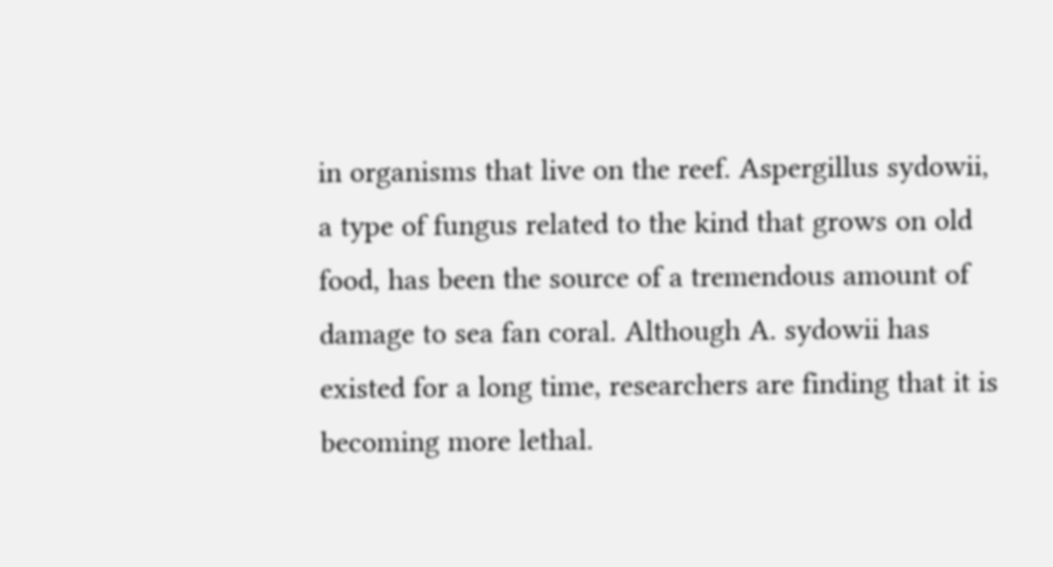in organisms that live on the reef. Aspergillus sydowii, a type of fungus related to the kind that grows on old food, has been the source of a tremendous amount of damage to sea fan coral. Although A. sydowii has existed for a long time, researchers are finding that it is becoming more lethal.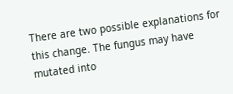There are two possible explanations for this change. The fungus may have mutated into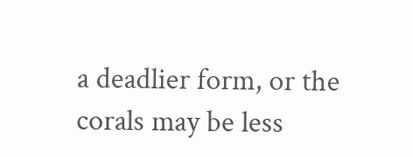a deadlier form, or the corals may be less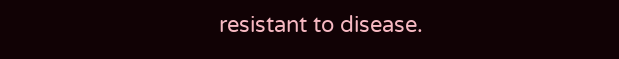resistant to disease.